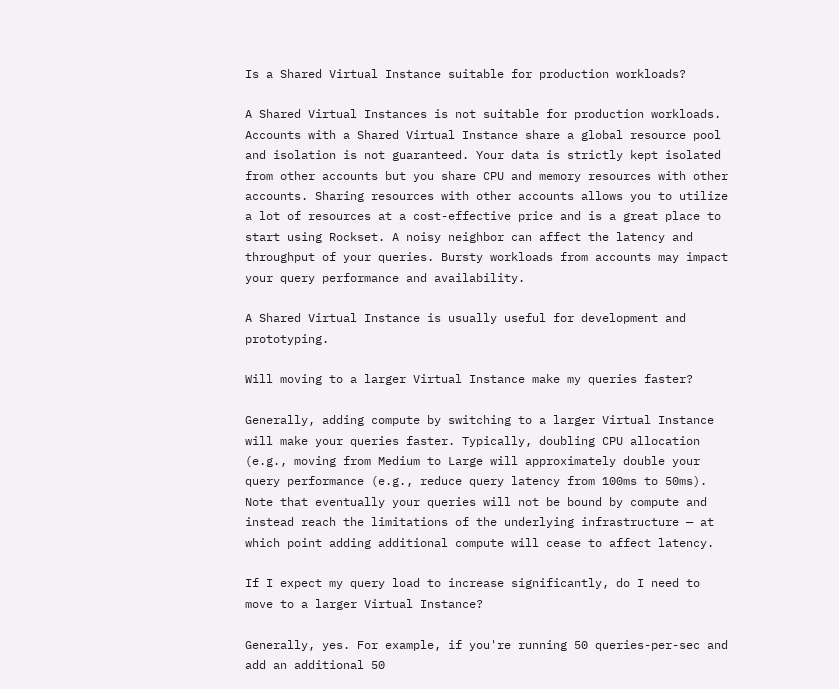Is a Shared Virtual Instance suitable for production workloads?

A Shared Virtual Instances is not suitable for production workloads. Accounts with a Shared Virtual Instance share a global resource pool and isolation is not guaranteed. Your data is strictly kept isolated from other accounts but you share CPU and memory resources with other accounts. Sharing resources with other accounts allows you to utilize a lot of resources at a cost-effective price and is a great place to start using Rockset. A noisy neighbor can affect the latency and throughput of your queries. Bursty workloads from accounts may impact your query performance and availability.

A Shared Virtual Instance is usually useful for development and prototyping.

Will moving to a larger Virtual Instance make my queries faster?

Generally, adding compute by switching to a larger Virtual Instance will make your queries faster. Typically, doubling CPU allocation (e.g., moving from Medium to Large will approximately double your query performance (e.g., reduce query latency from 100ms to 50ms). Note that eventually your queries will not be bound by compute and instead reach the limitations of the underlying infrastructure — at which point adding additional compute will cease to affect latency.

If I expect my query load to increase significantly, do I need to move to a larger Virtual Instance?

Generally, yes. For example, if you're running 50 queries-per-sec and add an additional 50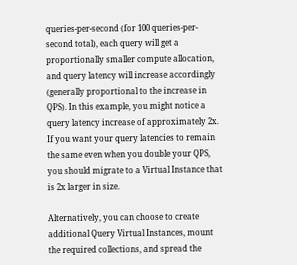queries-per-second (for 100 queries-per-second total), each query will get a proportionally smaller compute allocation, and query latency will increase accordingly (generally proportional to the increase in QPS). In this example, you might notice a query latency increase of approximately 2x. If you want your query latencies to remain the same even when you double your QPS, you should migrate to a Virtual Instance that is 2x larger in size.

Alternatively, you can choose to create additional Query Virtual Instances, mount the required collections, and spread the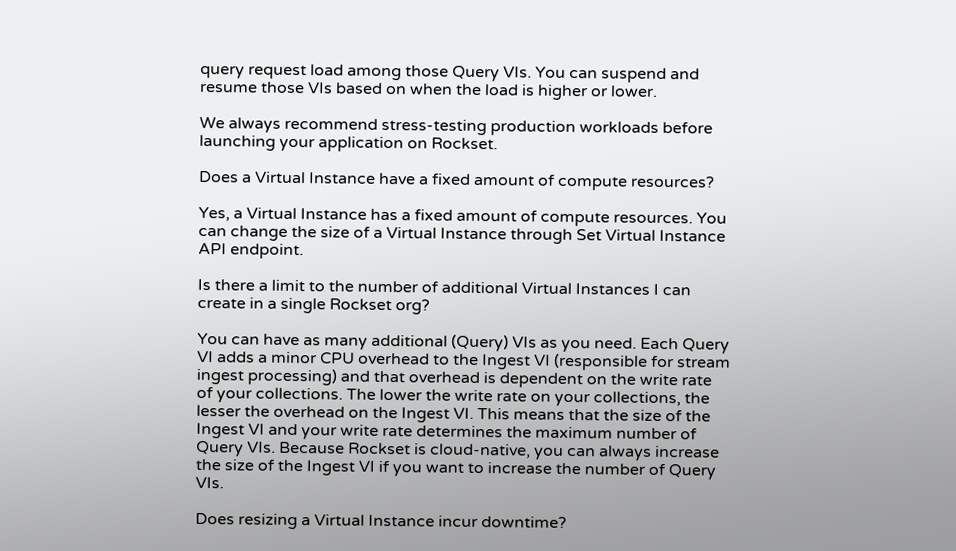query request load among those Query VIs. You can suspend and resume those VIs based on when the load is higher or lower.

We always recommend stress-testing production workloads before launching your application on Rockset.

Does a Virtual Instance have a fixed amount of compute resources?

Yes, a Virtual Instance has a fixed amount of compute resources. You can change the size of a Virtual Instance through Set Virtual Instance API endpoint.

Is there a limit to the number of additional Virtual Instances I can create in a single Rockset org?

You can have as many additional (Query) VIs as you need. Each Query VI adds a minor CPU overhead to the Ingest VI (responsible for stream ingest processing) and that overhead is dependent on the write rate of your collections. The lower the write rate on your collections, the lesser the overhead on the Ingest VI. This means that the size of the Ingest VI and your write rate determines the maximum number of Query VIs. Because Rockset is cloud-native, you can always increase the size of the Ingest VI if you want to increase the number of Query VIs.

Does resizing a Virtual Instance incur downtime?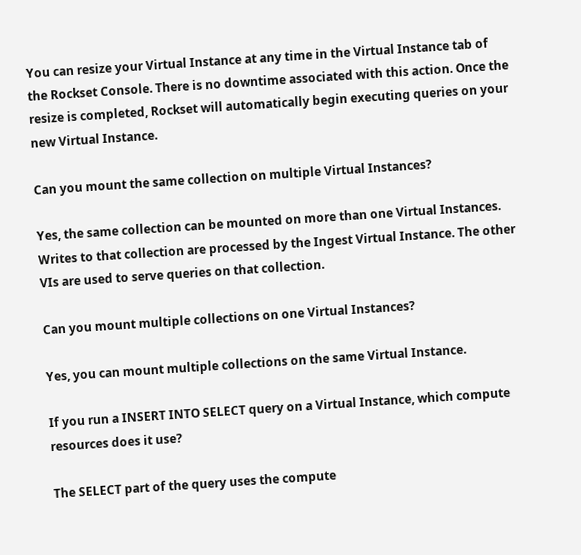You can resize your Virtual Instance at any time in the Virtual Instance tab of the Rockset Console. There is no downtime associated with this action. Once the resize is completed, Rockset will automatically begin executing queries on your new Virtual Instance.

Can you mount the same collection on multiple Virtual Instances?

Yes, the same collection can be mounted on more than one Virtual Instances. Writes to that collection are processed by the Ingest Virtual Instance. The other VIs are used to serve queries on that collection.

Can you mount multiple collections on one Virtual Instances?

Yes, you can mount multiple collections on the same Virtual Instance.

If you run a INSERT INTO SELECT query on a Virtual Instance, which compute resources does it use?

The SELECT part of the query uses the compute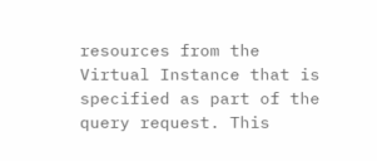resources from the Virtual Instance that is specified as part of the query request. This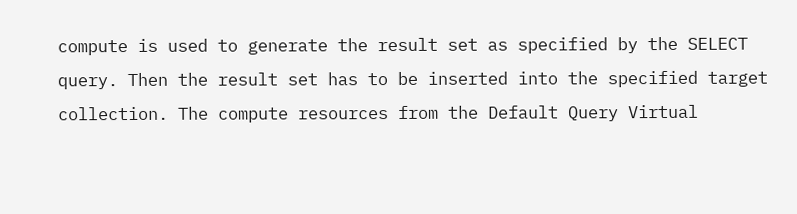compute is used to generate the result set as specified by the SELECT query. Then the result set has to be inserted into the specified target collection. The compute resources from the Default Query Virtual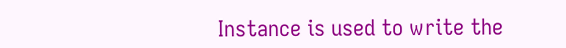Instance is used to write the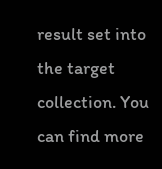result set into the target collection. You can find more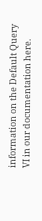information on the Default Query VI in our documentation here.